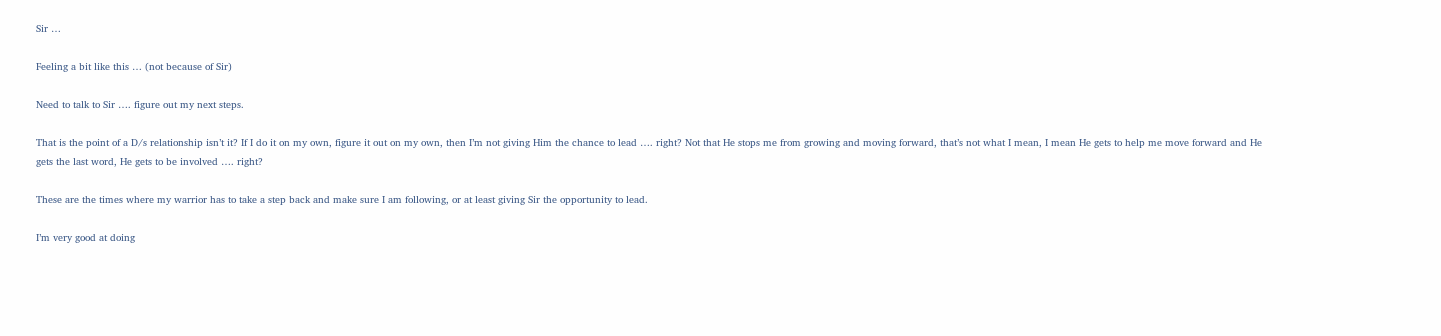Sir …

Feeling a bit like this … (not because of Sir)

Need to talk to Sir …. figure out my next steps.

That is the point of a D/s relationship isn’t it? If I do it on my own, figure it out on my own, then I’m not giving Him the chance to lead …. right? Not that He stops me from growing and moving forward, that’s not what I mean, I mean He gets to help me move forward and He gets the last word, He gets to be involved …. right?

These are the times where my warrior has to take a step back and make sure I am following, or at least giving Sir the opportunity to lead.

I’m very good at doing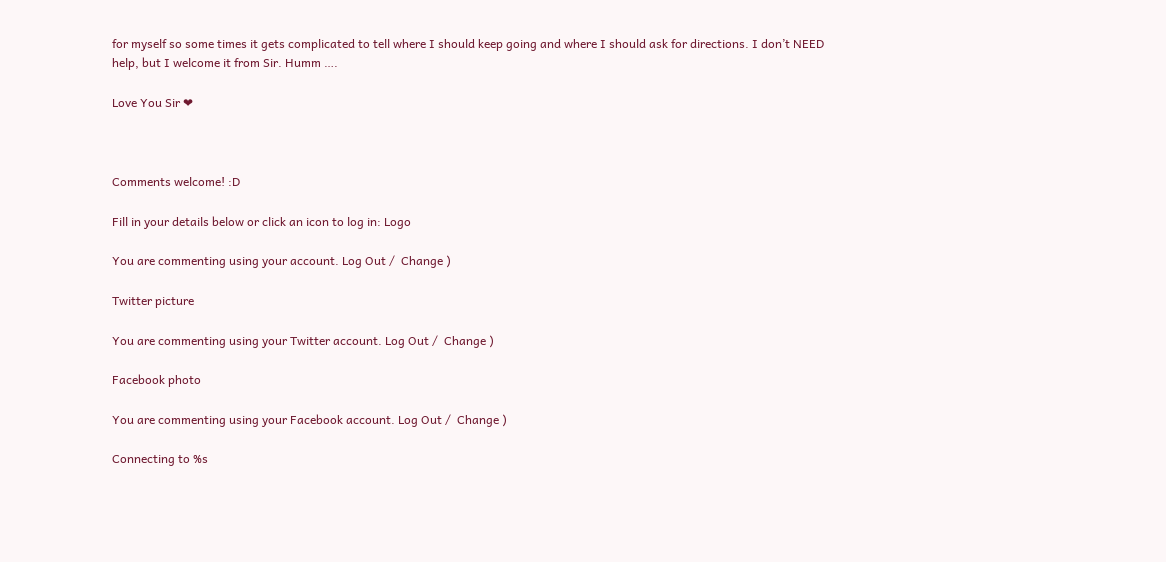for myself so some times it gets complicated to tell where I should keep going and where I should ask for directions. I don’t NEED help, but I welcome it from Sir. Humm ….

Love You Sir ❤



Comments welcome! :D

Fill in your details below or click an icon to log in: Logo

You are commenting using your account. Log Out /  Change )

Twitter picture

You are commenting using your Twitter account. Log Out /  Change )

Facebook photo

You are commenting using your Facebook account. Log Out /  Change )

Connecting to %s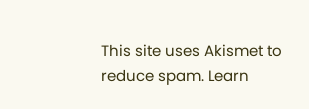This site uses Akismet to reduce spam. Learn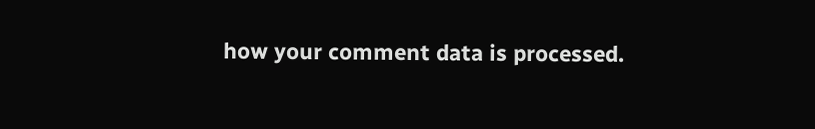how your comment data is processed.